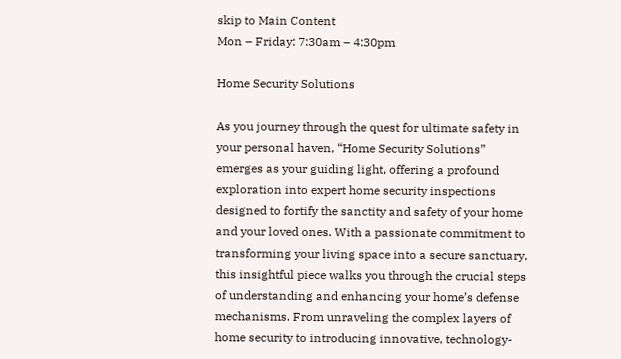skip to Main Content
Mon – Friday: 7:30am – 4:30pm

Home Security Solutions

As you journey through the quest for ultimate safety in your personal haven, “Home Security Solutions” emerges as your guiding light, offering a profound exploration into expert home security inspections designed to fortify the sanctity and safety of your home and your loved ones. With a passionate commitment to transforming your living space into a secure sanctuary, this insightful piece walks you through the crucial steps of understanding and enhancing your home’s defense mechanisms. From unraveling the complex layers of home security to introducing innovative, technology-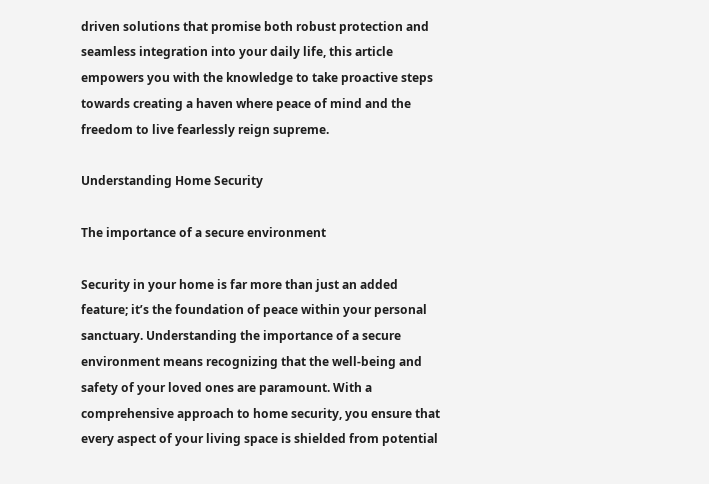driven solutions that promise both robust protection and seamless integration into your daily life, this article empowers you with the knowledge to take proactive steps towards creating a haven where peace of mind and the freedom to live fearlessly reign supreme.

Understanding Home Security

The importance of a secure environment

Security in your home is far more than just an added feature; it’s the foundation of peace within your personal sanctuary. Understanding the importance of a secure environment means recognizing that the well-being and safety of your loved ones are paramount. With a comprehensive approach to home security, you ensure that every aspect of your living space is shielded from potential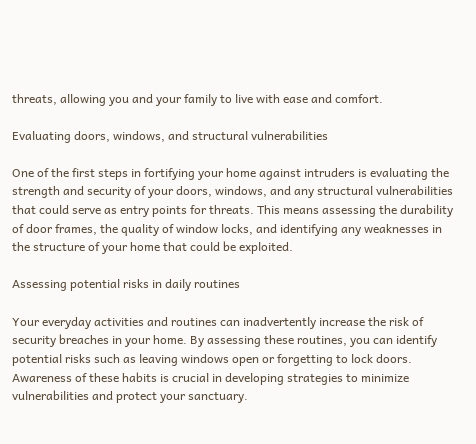threats, allowing you and your family to live with ease and comfort.

Evaluating doors, windows, and structural vulnerabilities

One of the first steps in fortifying your home against intruders is evaluating the strength and security of your doors, windows, and any structural vulnerabilities that could serve as entry points for threats. This means assessing the durability of door frames, the quality of window locks, and identifying any weaknesses in the structure of your home that could be exploited.

Assessing potential risks in daily routines

Your everyday activities and routines can inadvertently increase the risk of security breaches in your home. By assessing these routines, you can identify potential risks such as leaving windows open or forgetting to lock doors. Awareness of these habits is crucial in developing strategies to minimize vulnerabilities and protect your sanctuary.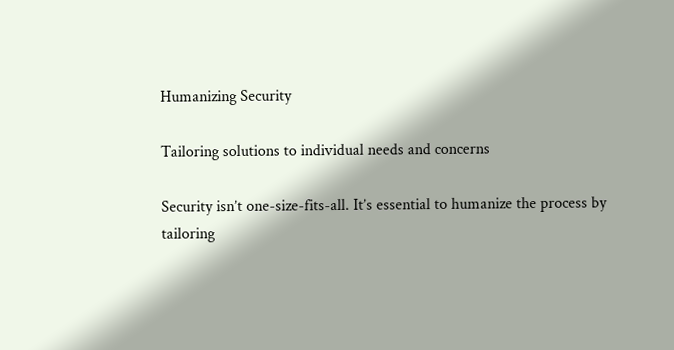Humanizing Security

Tailoring solutions to individual needs and concerns

Security isn’t one-size-fits-all. It’s essential to humanize the process by tailoring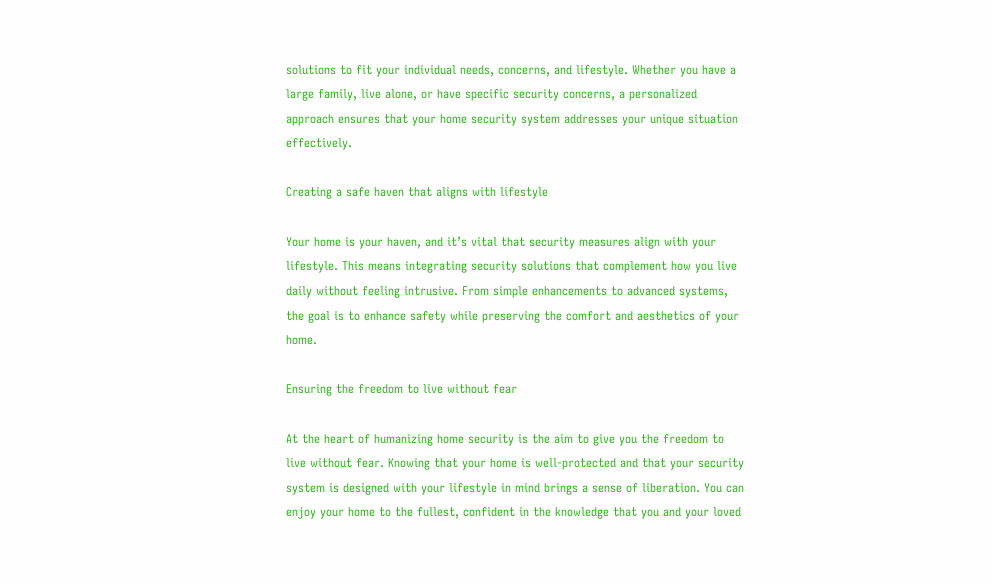solutions to fit your individual needs, concerns, and lifestyle. Whether you have a large family, live alone, or have specific security concerns, a personalized approach ensures that your home security system addresses your unique situation effectively.

Creating a safe haven that aligns with lifestyle

Your home is your haven, and it’s vital that security measures align with your lifestyle. This means integrating security solutions that complement how you live daily without feeling intrusive. From simple enhancements to advanced systems, the goal is to enhance safety while preserving the comfort and aesthetics of your home.

Ensuring the freedom to live without fear

At the heart of humanizing home security is the aim to give you the freedom to live without fear. Knowing that your home is well-protected and that your security system is designed with your lifestyle in mind brings a sense of liberation. You can enjoy your home to the fullest, confident in the knowledge that you and your loved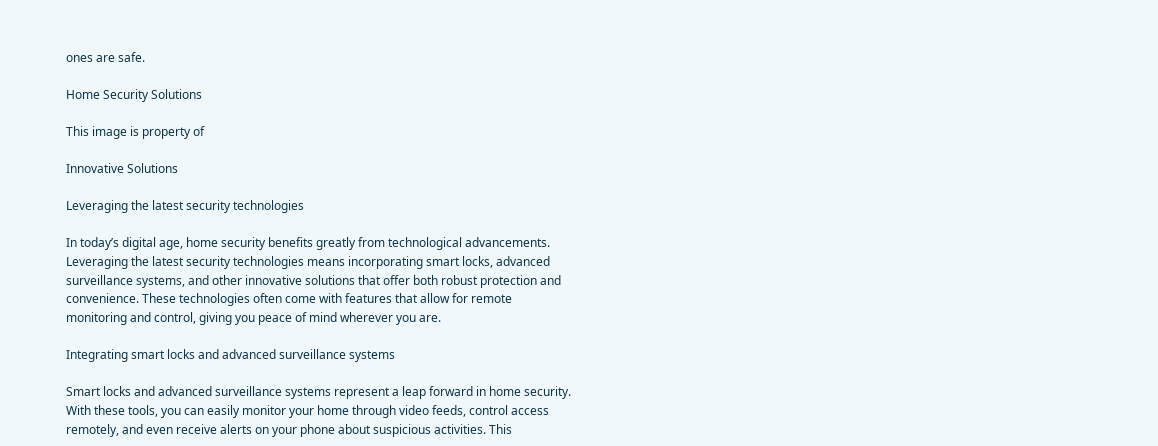ones are safe.

Home Security Solutions

This image is property of

Innovative Solutions

Leveraging the latest security technologies

In today’s digital age, home security benefits greatly from technological advancements. Leveraging the latest security technologies means incorporating smart locks, advanced surveillance systems, and other innovative solutions that offer both robust protection and convenience. These technologies often come with features that allow for remote monitoring and control, giving you peace of mind wherever you are.

Integrating smart locks and advanced surveillance systems

Smart locks and advanced surveillance systems represent a leap forward in home security. With these tools, you can easily monitor your home through video feeds, control access remotely, and even receive alerts on your phone about suspicious activities. This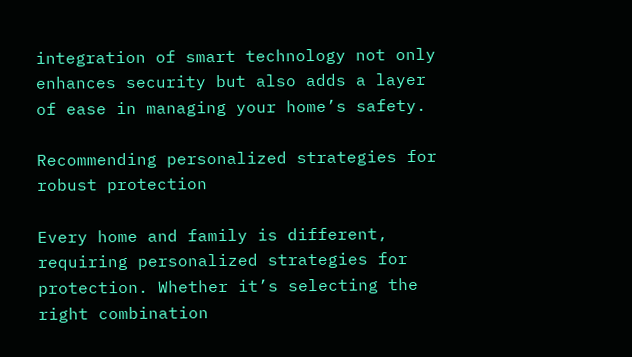integration of smart technology not only enhances security but also adds a layer of ease in managing your home’s safety.

Recommending personalized strategies for robust protection

Every home and family is different, requiring personalized strategies for protection. Whether it’s selecting the right combination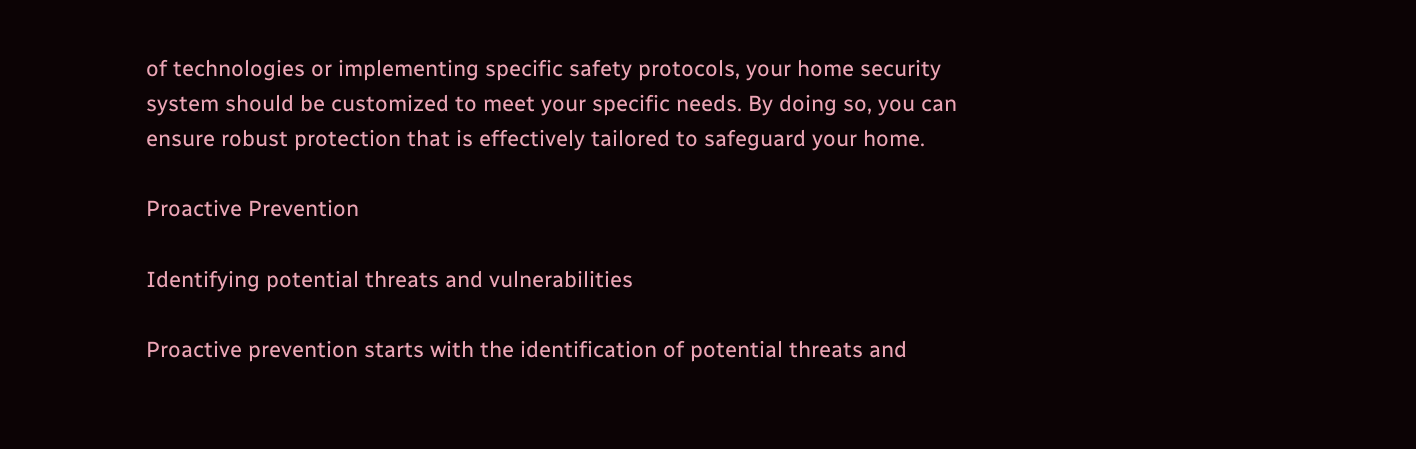of technologies or implementing specific safety protocols, your home security system should be customized to meet your specific needs. By doing so, you can ensure robust protection that is effectively tailored to safeguard your home.

Proactive Prevention

Identifying potential threats and vulnerabilities

Proactive prevention starts with the identification of potential threats and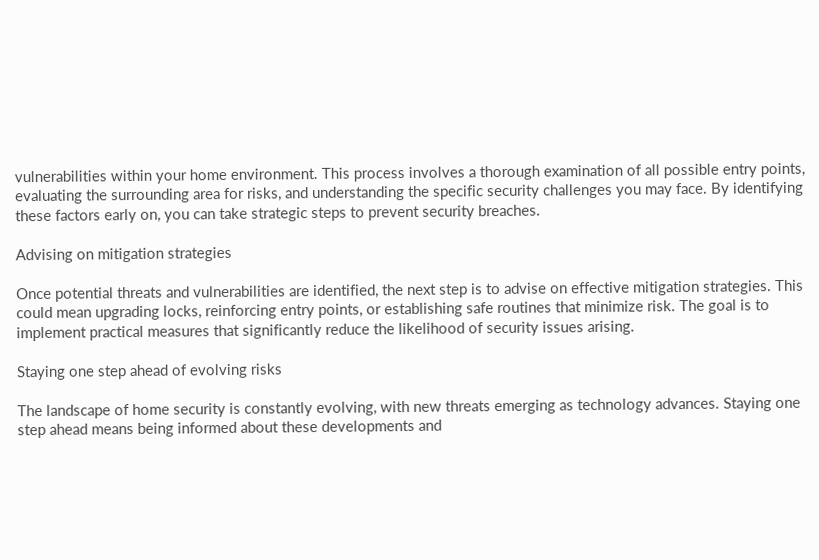vulnerabilities within your home environment. This process involves a thorough examination of all possible entry points, evaluating the surrounding area for risks, and understanding the specific security challenges you may face. By identifying these factors early on, you can take strategic steps to prevent security breaches.

Advising on mitigation strategies

Once potential threats and vulnerabilities are identified, the next step is to advise on effective mitigation strategies. This could mean upgrading locks, reinforcing entry points, or establishing safe routines that minimize risk. The goal is to implement practical measures that significantly reduce the likelihood of security issues arising.

Staying one step ahead of evolving risks

The landscape of home security is constantly evolving, with new threats emerging as technology advances. Staying one step ahead means being informed about these developments and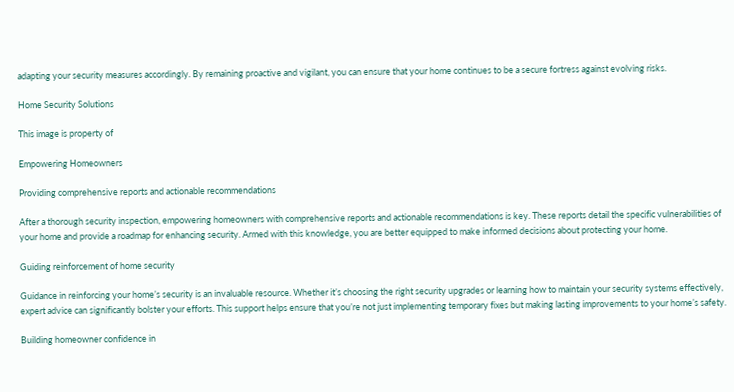adapting your security measures accordingly. By remaining proactive and vigilant, you can ensure that your home continues to be a secure fortress against evolving risks.

Home Security Solutions

This image is property of

Empowering Homeowners

Providing comprehensive reports and actionable recommendations

After a thorough security inspection, empowering homeowners with comprehensive reports and actionable recommendations is key. These reports detail the specific vulnerabilities of your home and provide a roadmap for enhancing security. Armed with this knowledge, you are better equipped to make informed decisions about protecting your home.

Guiding reinforcement of home security

Guidance in reinforcing your home’s security is an invaluable resource. Whether it’s choosing the right security upgrades or learning how to maintain your security systems effectively, expert advice can significantly bolster your efforts. This support helps ensure that you’re not just implementing temporary fixes but making lasting improvements to your home’s safety.

Building homeowner confidence in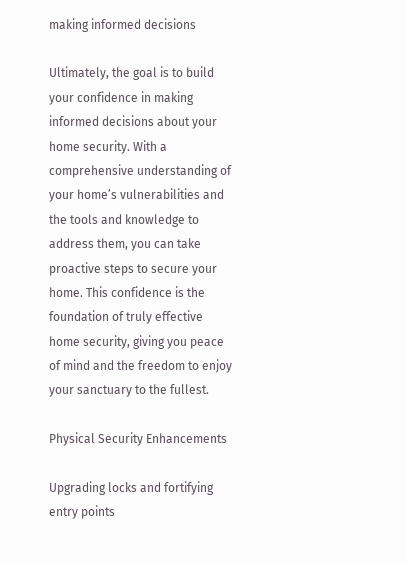making informed decisions

Ultimately, the goal is to build your confidence in making informed decisions about your home security. With a comprehensive understanding of your home’s vulnerabilities and the tools and knowledge to address them, you can take proactive steps to secure your home. This confidence is the foundation of truly effective home security, giving you peace of mind and the freedom to enjoy your sanctuary to the fullest.

Physical Security Enhancements

Upgrading locks and fortifying entry points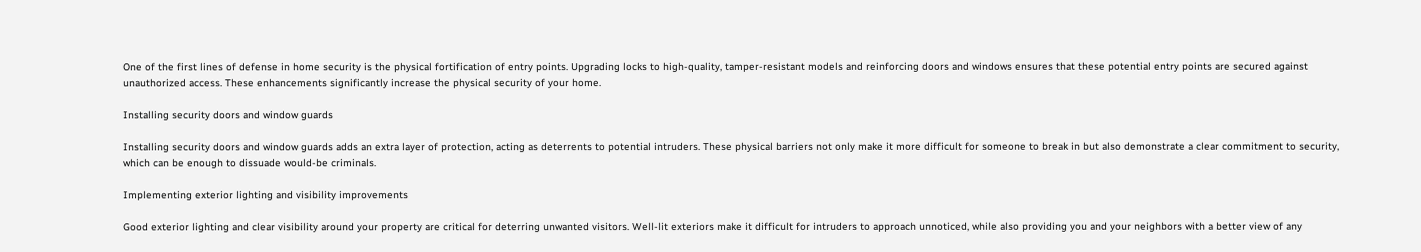One of the first lines of defense in home security is the physical fortification of entry points. Upgrading locks to high-quality, tamper-resistant models and reinforcing doors and windows ensures that these potential entry points are secured against unauthorized access. These enhancements significantly increase the physical security of your home.

Installing security doors and window guards

Installing security doors and window guards adds an extra layer of protection, acting as deterrents to potential intruders. These physical barriers not only make it more difficult for someone to break in but also demonstrate a clear commitment to security, which can be enough to dissuade would-be criminals.

Implementing exterior lighting and visibility improvements

Good exterior lighting and clear visibility around your property are critical for deterring unwanted visitors. Well-lit exteriors make it difficult for intruders to approach unnoticed, while also providing you and your neighbors with a better view of any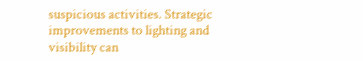suspicious activities. Strategic improvements to lighting and visibility can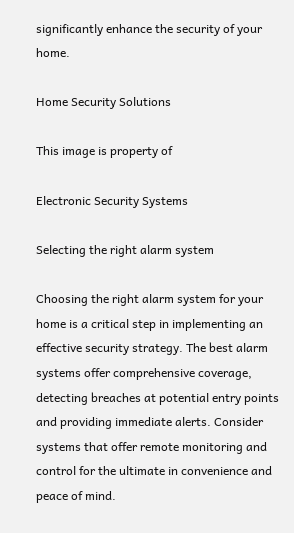significantly enhance the security of your home.

Home Security Solutions

This image is property of

Electronic Security Systems

Selecting the right alarm system

Choosing the right alarm system for your home is a critical step in implementing an effective security strategy. The best alarm systems offer comprehensive coverage, detecting breaches at potential entry points and providing immediate alerts. Consider systems that offer remote monitoring and control for the ultimate in convenience and peace of mind.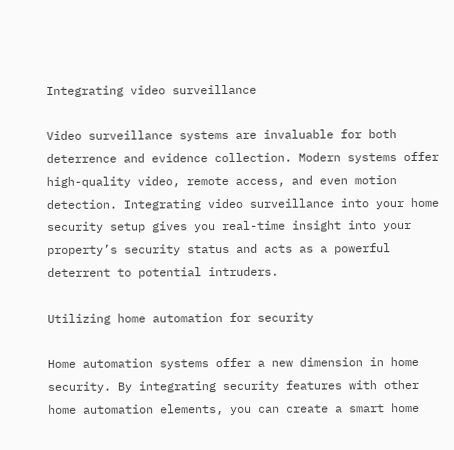Integrating video surveillance

Video surveillance systems are invaluable for both deterrence and evidence collection. Modern systems offer high-quality video, remote access, and even motion detection. Integrating video surveillance into your home security setup gives you real-time insight into your property’s security status and acts as a powerful deterrent to potential intruders.

Utilizing home automation for security

Home automation systems offer a new dimension in home security. By integrating security features with other home automation elements, you can create a smart home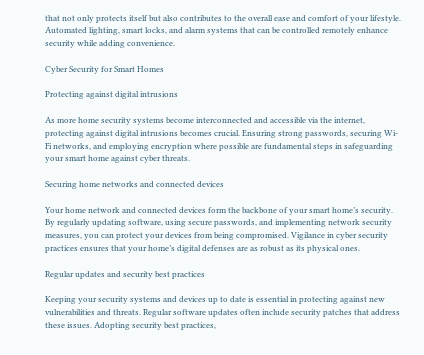that not only protects itself but also contributes to the overall ease and comfort of your lifestyle. Automated lighting, smart locks, and alarm systems that can be controlled remotely enhance security while adding convenience.

Cyber Security for Smart Homes

Protecting against digital intrusions

As more home security systems become interconnected and accessible via the internet, protecting against digital intrusions becomes crucial. Ensuring strong passwords, securing Wi-Fi networks, and employing encryption where possible are fundamental steps in safeguarding your smart home against cyber threats.

Securing home networks and connected devices

Your home network and connected devices form the backbone of your smart home’s security. By regularly updating software, using secure passwords, and implementing network security measures, you can protect your devices from being compromised. Vigilance in cyber security practices ensures that your home’s digital defenses are as robust as its physical ones.

Regular updates and security best practices

Keeping your security systems and devices up to date is essential in protecting against new vulnerabilities and threats. Regular software updates often include security patches that address these issues. Adopting security best practices,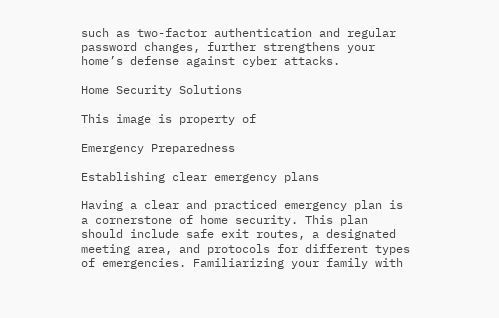such as two-factor authentication and regular password changes, further strengthens your home’s defense against cyber attacks.

Home Security Solutions

This image is property of

Emergency Preparedness

Establishing clear emergency plans

Having a clear and practiced emergency plan is a cornerstone of home security. This plan should include safe exit routes, a designated meeting area, and protocols for different types of emergencies. Familiarizing your family with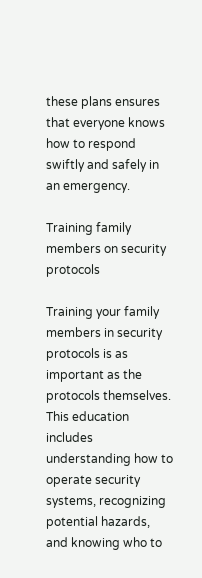these plans ensures that everyone knows how to respond swiftly and safely in an emergency.

Training family members on security protocols

Training your family members in security protocols is as important as the protocols themselves. This education includes understanding how to operate security systems, recognizing potential hazards, and knowing who to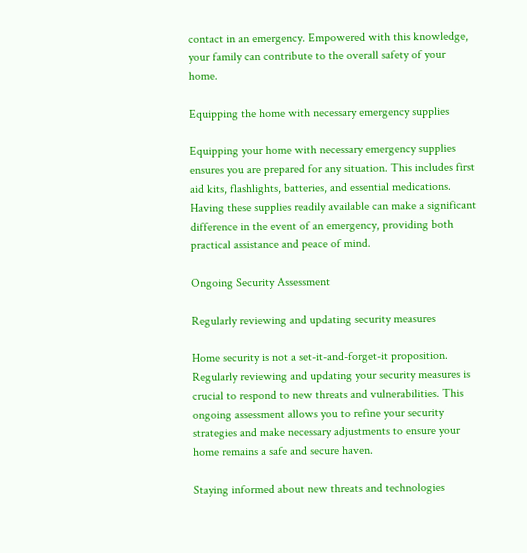contact in an emergency. Empowered with this knowledge, your family can contribute to the overall safety of your home.

Equipping the home with necessary emergency supplies

Equipping your home with necessary emergency supplies ensures you are prepared for any situation. This includes first aid kits, flashlights, batteries, and essential medications. Having these supplies readily available can make a significant difference in the event of an emergency, providing both practical assistance and peace of mind.

Ongoing Security Assessment

Regularly reviewing and updating security measures

Home security is not a set-it-and-forget-it proposition. Regularly reviewing and updating your security measures is crucial to respond to new threats and vulnerabilities. This ongoing assessment allows you to refine your security strategies and make necessary adjustments to ensure your home remains a safe and secure haven.

Staying informed about new threats and technologies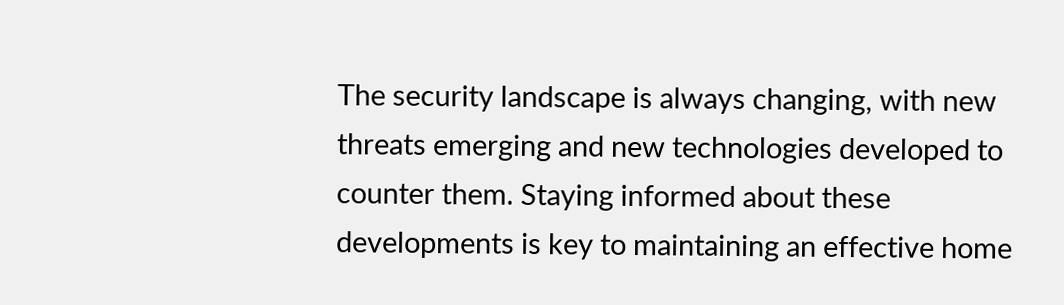The security landscape is always changing, with new threats emerging and new technologies developed to counter them. Staying informed about these developments is key to maintaining an effective home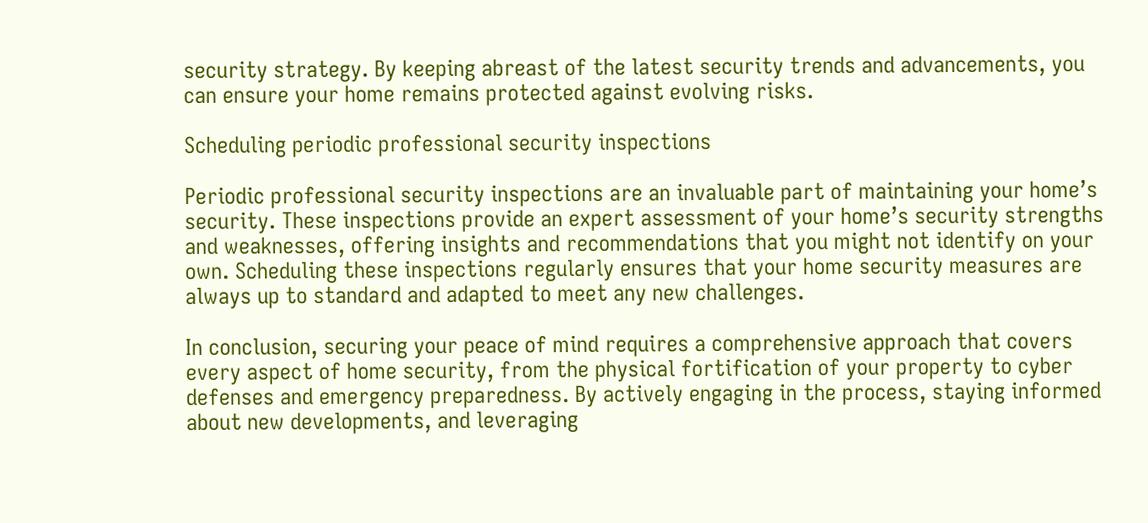security strategy. By keeping abreast of the latest security trends and advancements, you can ensure your home remains protected against evolving risks.

Scheduling periodic professional security inspections

Periodic professional security inspections are an invaluable part of maintaining your home’s security. These inspections provide an expert assessment of your home’s security strengths and weaknesses, offering insights and recommendations that you might not identify on your own. Scheduling these inspections regularly ensures that your home security measures are always up to standard and adapted to meet any new challenges.

In conclusion, securing your peace of mind requires a comprehensive approach that covers every aspect of home security, from the physical fortification of your property to cyber defenses and emergency preparedness. By actively engaging in the process, staying informed about new developments, and leveraging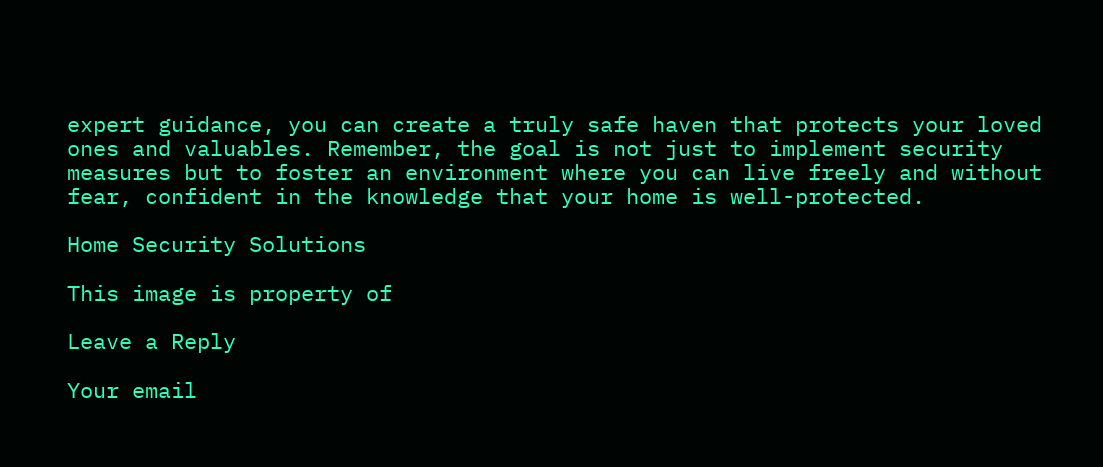expert guidance, you can create a truly safe haven that protects your loved ones and valuables. Remember, the goal is not just to implement security measures but to foster an environment where you can live freely and without fear, confident in the knowledge that your home is well-protected.

Home Security Solutions

This image is property of

Leave a Reply

Your email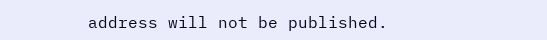address will not be published.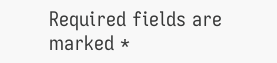Required fields are marked *